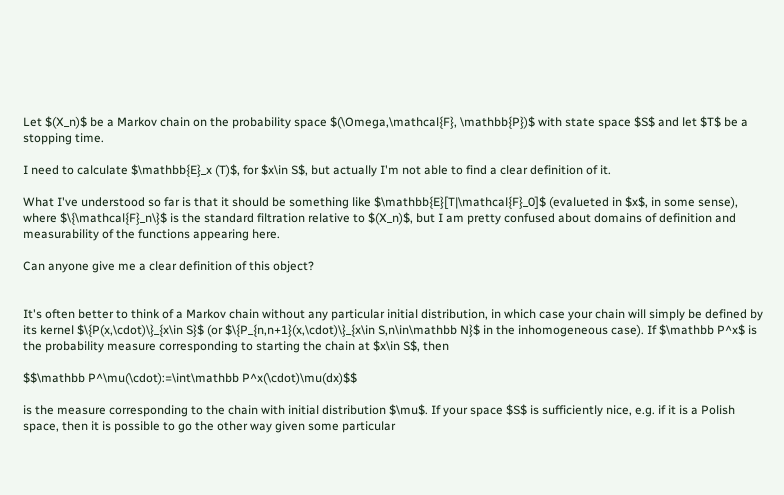Let $(X_n)$ be a Markov chain on the probability space $(\Omega,\mathcal{F}, \mathbb{P})$ with state space $S$ and let $T$ be a stopping time.

I need to calculate $\mathbb{E}_x (T)$, for $x\in S$, but actually I'm not able to find a clear definition of it.

What I've understood so far is that it should be something like $\mathbb{E}[T|\mathcal{F}_0]$ (evalueted in $x$, in some sense), where $\{\mathcal{F}_n\}$ is the standard filtration relative to $(X_n)$, but I am pretty confused about domains of definition and measurability of the functions appearing here.

Can anyone give me a clear definition of this object?


It's often better to think of a Markov chain without any particular initial distribution, in which case your chain will simply be defined by its kernel $\{P(x,\cdot)\}_{x\in S}$ (or $\{P_{n,n+1}(x,\cdot)\}_{x\in S,n\in\mathbb N}$ in the inhomogeneous case). If $\mathbb P^x$ is the probability measure corresponding to starting the chain at $x\in S$, then

$$\mathbb P^\mu(\cdot):=\int\mathbb P^x(\cdot)\mu(dx)$$

is the measure corresponding to the chain with initial distribution $\mu$. If your space $S$ is sufficiently nice, e.g. if it is a Polish space, then it is possible to go the other way given some particular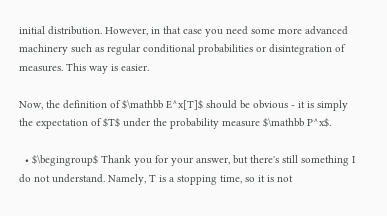initial distribution. However, in that case you need some more advanced machinery such as regular conditional probabilities or disintegration of measures. This way is easier.

Now, the definition of $\mathbb E^x[T]$ should be obvious - it is simply the expectation of $T$ under the probability measure $\mathbb P^x$.

  • $\begingroup$ Thank you for your answer, but there's still something I do not understand. Namely, T is a stopping time, so it is not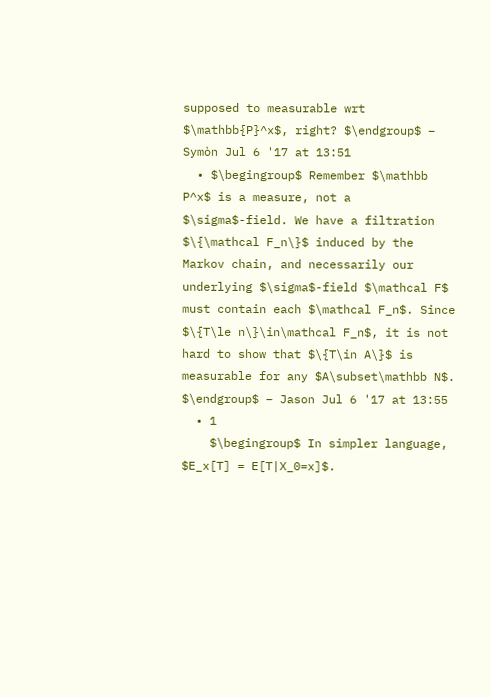supposed to measurable wrt $\mathbb{P}^x$, right? $\endgroup$ – Symòn Jul 6 '17 at 13:51
  • $\begingroup$ Remember $\mathbb P^x$ is a measure, not a $\sigma$-field. We have a filtration $\{\mathcal F_n\}$ induced by the Markov chain, and necessarily our underlying $\sigma$-field $\mathcal F$ must contain each $\mathcal F_n$. Since $\{T\le n\}\in\mathcal F_n$, it is not hard to show that $\{T\in A\}$ is measurable for any $A\subset\mathbb N$. $\endgroup$ – Jason Jul 6 '17 at 13:55
  • 1
    $\begingroup$ In simpler language, $E_x[T] = E[T|X_0=x]$.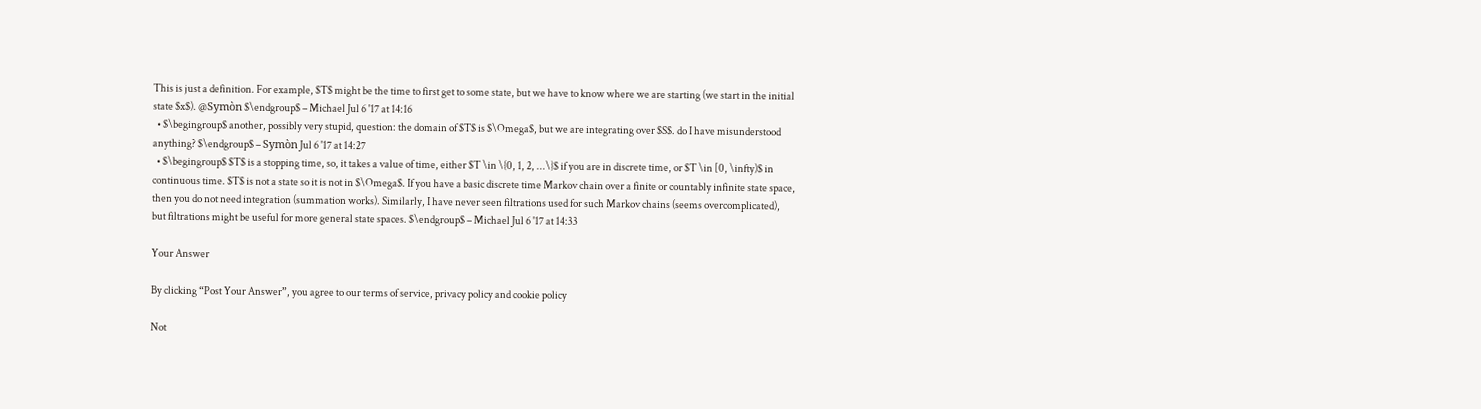This is just a definition. For example, $T$ might be the time to first get to some state, but we have to know where we are starting (we start in the initial state $x$). @Symòn $\endgroup$ – Michael Jul 6 '17 at 14:16
  • $\begingroup$ another, possibly very stupid, question: the domain of $T$ is $\Omega$, but we are integrating over $S$. do I have misunderstood anything? $\endgroup$ – Symòn Jul 6 '17 at 14:27
  • $\begingroup$ $T$ is a stopping time, so, it takes a value of time, either $T \in \{0, 1, 2, ...\}$ if you are in discrete time, or $T \in [0, \infty)$ in continuous time. $T$ is not a state so it is not in $\Omega$. If you have a basic discrete time Markov chain over a finite or countably infinite state space, then you do not need integration (summation works). Similarly, I have never seen filtrations used for such Markov chains (seems overcomplicated), but filtrations might be useful for more general state spaces. $\endgroup$ – Michael Jul 6 '17 at 14:33

Your Answer

By clicking “Post Your Answer”, you agree to our terms of service, privacy policy and cookie policy

Not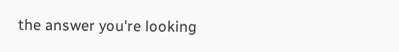the answer you're looking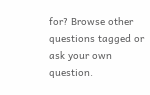for? Browse other questions tagged or ask your own question.